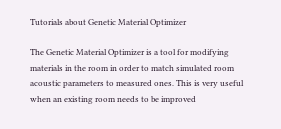Tutorials about Genetic Material Optimizer

The Genetic Material Optimizer is a tool for modifying materials in the room in order to match simulated room acoustic parameters to measured ones. This is very useful when an existing room needs to be improved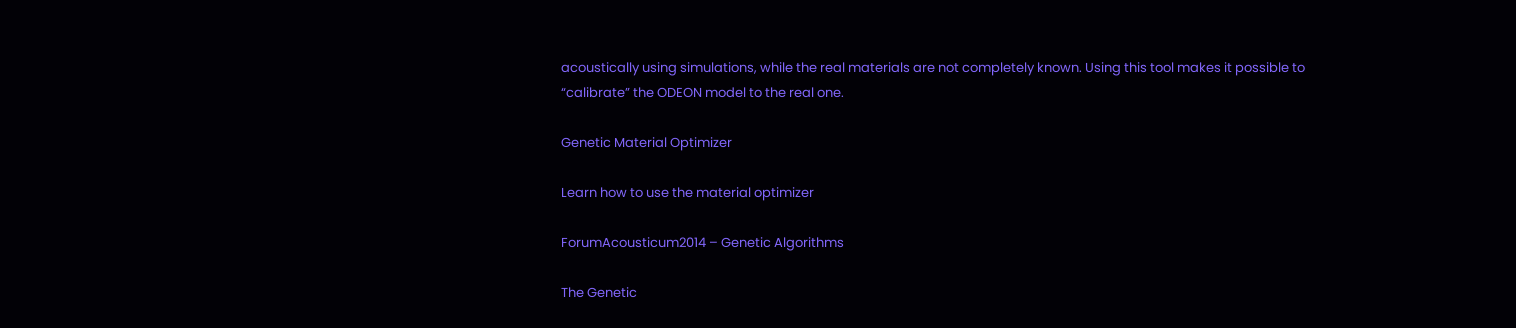acoustically using simulations, while the real materials are not completely known. Using this tool makes it possible to “calibrate” the ODEON model to the real one.

Genetic Material Optimizer

Learn how to use the material optimizer

ForumAcousticum2014 – Genetic Algorithms

The Genetic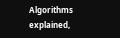Algorithms explained,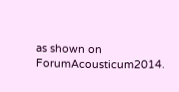as shown on ForumAcousticum2014.